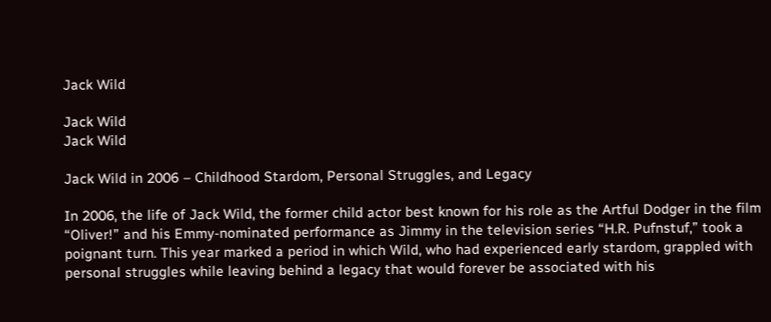Jack Wild

Jack Wild
Jack Wild

Jack Wild in 2006 – Childhood Stardom, Personal Struggles, and Legacy

In 2006, the life of Jack Wild, the former child actor best known for his role as the Artful Dodger in the film “Oliver!” and his Emmy-nominated performance as Jimmy in the television series “H.R. Pufnstuf,” took a poignant turn. This year marked a period in which Wild, who had experienced early stardom, grappled with personal struggles while leaving behind a legacy that would forever be associated with his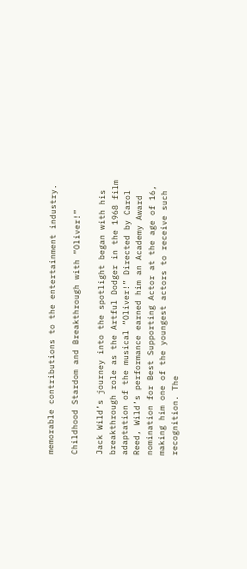memorable contributions to the entertainment industry.

Childhood Stardom and Breakthrough with “Oliver!”

Jack Wild’s journey into the spotlight began with his breakthrough role as the Artful Dodger in the 1968 film adaptation of the musical “Oliver!” Directed by Carol Reed, Wild’s performance earned him an Academy Award nomination for Best Supporting Actor at the age of 16, making him one of the youngest actors to receive such recognition. The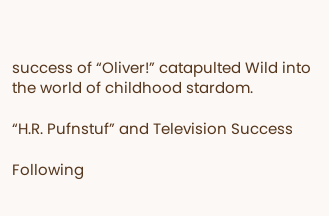success of “Oliver!” catapulted Wild into the world of childhood stardom.

“H.R. Pufnstuf” and Television Success

Following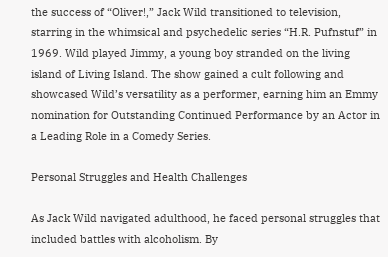the success of “Oliver!,” Jack Wild transitioned to television, starring in the whimsical and psychedelic series “H.R. Pufnstuf” in 1969. Wild played Jimmy, a young boy stranded on the living island of Living Island. The show gained a cult following and showcased Wild’s versatility as a performer, earning him an Emmy nomination for Outstanding Continued Performance by an Actor in a Leading Role in a Comedy Series.

Personal Struggles and Health Challenges

As Jack Wild navigated adulthood, he faced personal struggles that included battles with alcoholism. By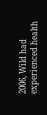2006, Wild had experienced health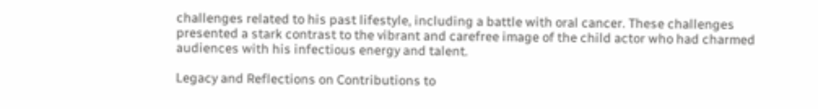challenges related to his past lifestyle, including a battle with oral cancer. These challenges presented a stark contrast to the vibrant and carefree image of the child actor who had charmed audiences with his infectious energy and talent.

Legacy and Reflections on Contributions to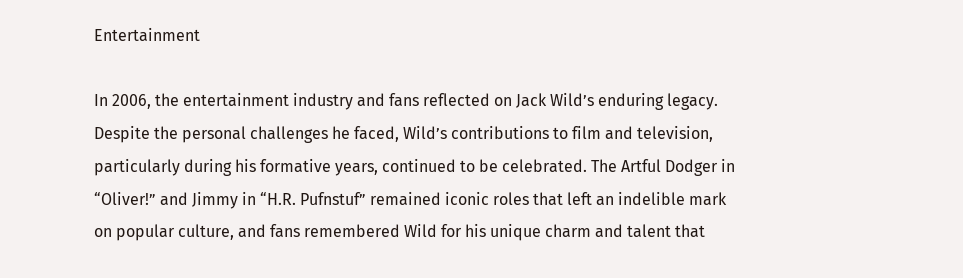Entertainment

In 2006, the entertainment industry and fans reflected on Jack Wild’s enduring legacy. Despite the personal challenges he faced, Wild’s contributions to film and television, particularly during his formative years, continued to be celebrated. The Artful Dodger in “Oliver!” and Jimmy in “H.R. Pufnstuf” remained iconic roles that left an indelible mark on popular culture, and fans remembered Wild for his unique charm and talent that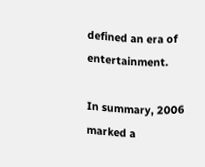defined an era of entertainment.

In summary, 2006 marked a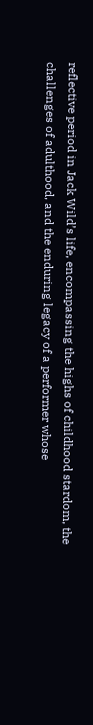reflective period in Jack Wild’s life, encompassing the highs of childhood stardom, the challenges of adulthood, and the enduring legacy of a performer whose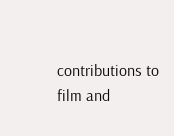contributions to film and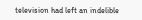television had left an indelible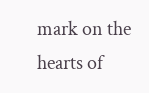mark on the hearts of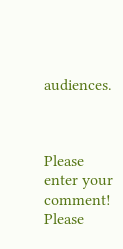audiences.



Please enter your comment!
Please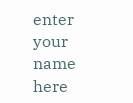enter your name here